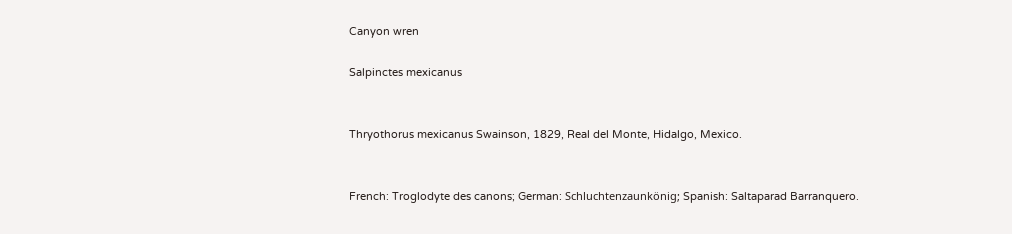Canyon wren

Salpinctes mexicanus


Thryothorus mexicanus Swainson, 1829, Real del Monte, Hidalgo, Mexico.


French: Troglodyte des canons; German: Schluchtenzaunkönig; Spanish: Saltaparad Barranquero.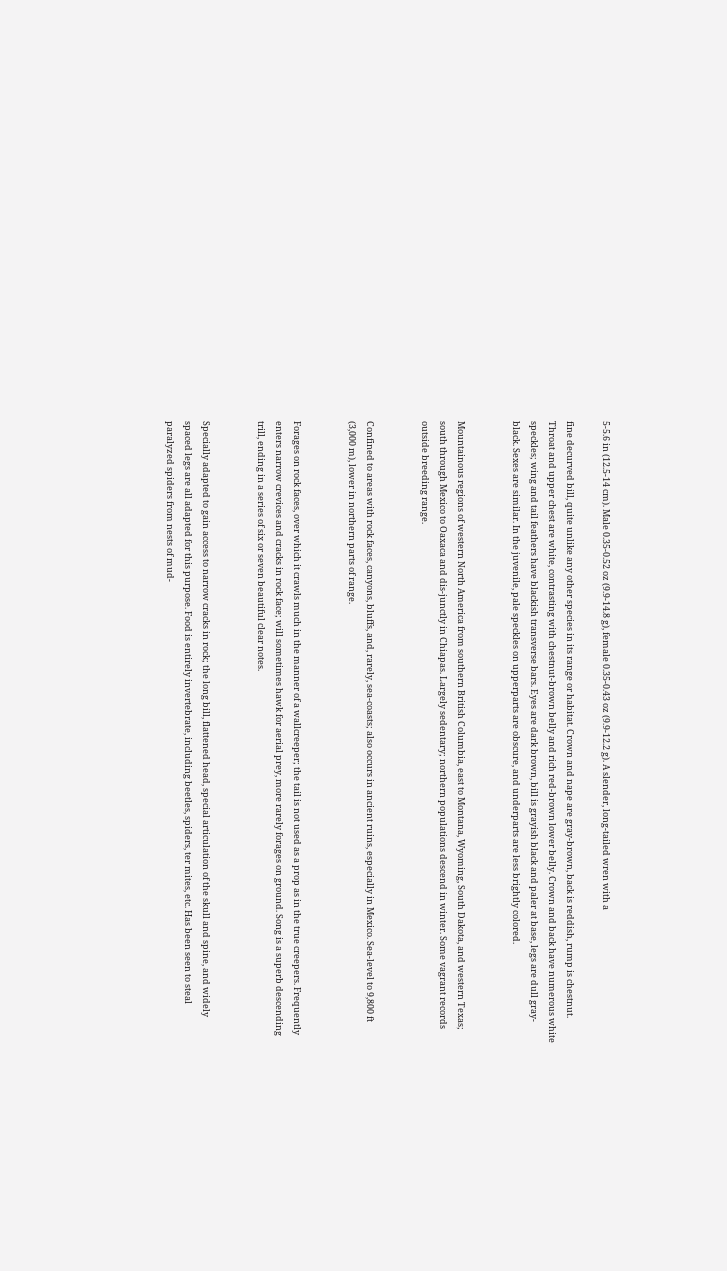5-5.6 in (12.5-14 cm). Male 0.35-0.52 oz (9.9-14.8 g), female 0.35-0.43 oz (9.9-12.2 g). A slender, long-tailed wren with a

fine decurved bill, quite unlike any other species in its range or habitat. Crown and nape are gray-brown, back is reddish, rump is chestnut. Throat and upper chest are white, contrasting with chestnut-brown belly and rich red-brown lower belly. Crown and back have numerous white speckles; wing and tail feathers have blackish transverse bars. Eyes are dark brown, bill is grayish black and paler at base, legs are dull gray-black. Sexes are similar. In the juvenile, pale speckles on upperparts are obscure, and underparts are less brightly colored.


Mountainous regions of western North America from southern British Columbia, east to Montana, Wyoming, South Dakota, and western Texas; south through Mexico to Oaxaca and dis-junctly in Chiapas. Largely sedentary; northern populations descend in winter. Some vagrant records outside breeding range.


Confined to areas with rock faces, canyons, bluffs, and, rarely, sea-coasts; also occurs in ancient ruins, especially in Mexico. Sea-level to 9,800 ft (3,000 m), lower in northern parts of range.


Forages on rock faces, over which it crawls much in the manner of a wallcreeper; the tail is not used as a prop as in the true creepers. Frequently enters narrow crevices and cracks in rock face; will sometimes hawk for aerial prey, more rarely forages on ground. Song is a superb descending trill, ending in a series of six or seven beautiful clear notes.


Specially adapted to gain access to narrow cracks in rock; the long bill, flattened head, special articulation of the skull and spine, and widely spaced legs are all adapted for this purpose. Food is entirely invertebrate, including beetles, spiders, ter mites, etc. Has been seen to steal paralyzed spiders from nests of mud-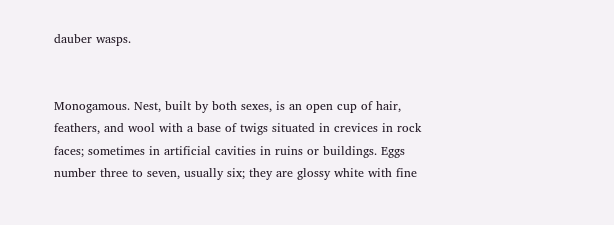dauber wasps.


Monogamous. Nest, built by both sexes, is an open cup of hair, feathers, and wool with a base of twigs situated in crevices in rock faces; sometimes in artificial cavities in ruins or buildings. Eggs number three to seven, usually six; they are glossy white with fine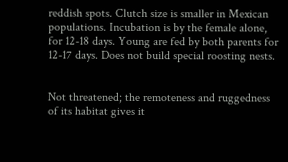reddish spots. Clutch size is smaller in Mexican populations. Incubation is by the female alone, for 12-18 days. Young are fed by both parents for 12-17 days. Does not build special roosting nests.


Not threatened; the remoteness and ruggedness of its habitat gives it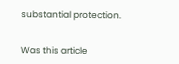substantial protection.


Was this article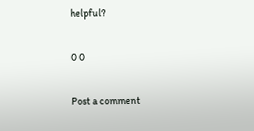helpful?

0 0

Post a comment